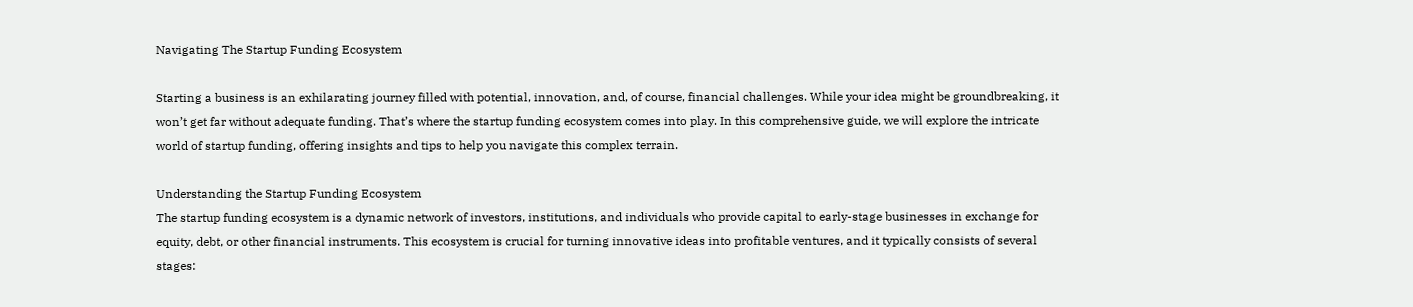Navigating The Startup Funding Ecosystem

Starting a business is an exhilarating journey filled with potential, innovation, and, of course, financial challenges. While your idea might be groundbreaking, it won’t get far without adequate funding. That’s where the startup funding ecosystem comes into play. In this comprehensive guide, we will explore the intricate world of startup funding, offering insights and tips to help you navigate this complex terrain.

Understanding the Startup Funding Ecosystem
The startup funding ecosystem is a dynamic network of investors, institutions, and individuals who provide capital to early-stage businesses in exchange for equity, debt, or other financial instruments. This ecosystem is crucial for turning innovative ideas into profitable ventures, and it typically consists of several stages: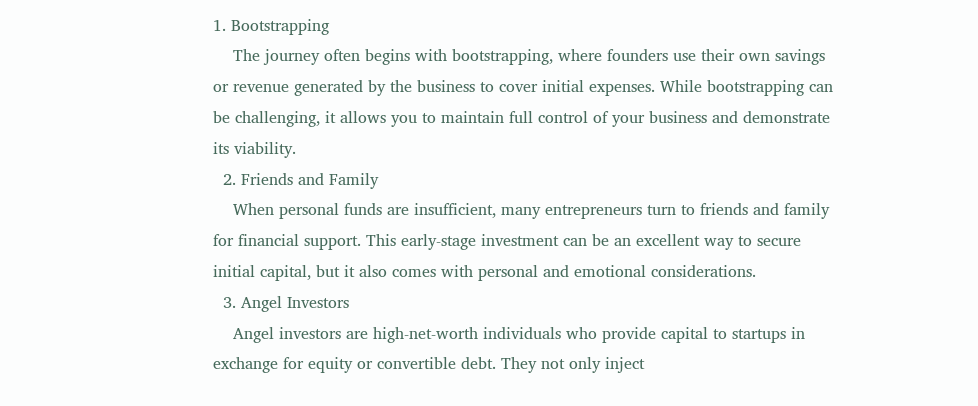1. Bootstrapping
    The journey often begins with bootstrapping, where founders use their own savings or revenue generated by the business to cover initial expenses. While bootstrapping can be challenging, it allows you to maintain full control of your business and demonstrate its viability.
  2. Friends and Family
    When personal funds are insufficient, many entrepreneurs turn to friends and family for financial support. This early-stage investment can be an excellent way to secure initial capital, but it also comes with personal and emotional considerations.
  3. Angel Investors
    Angel investors are high-net-worth individuals who provide capital to startups in exchange for equity or convertible debt. They not only inject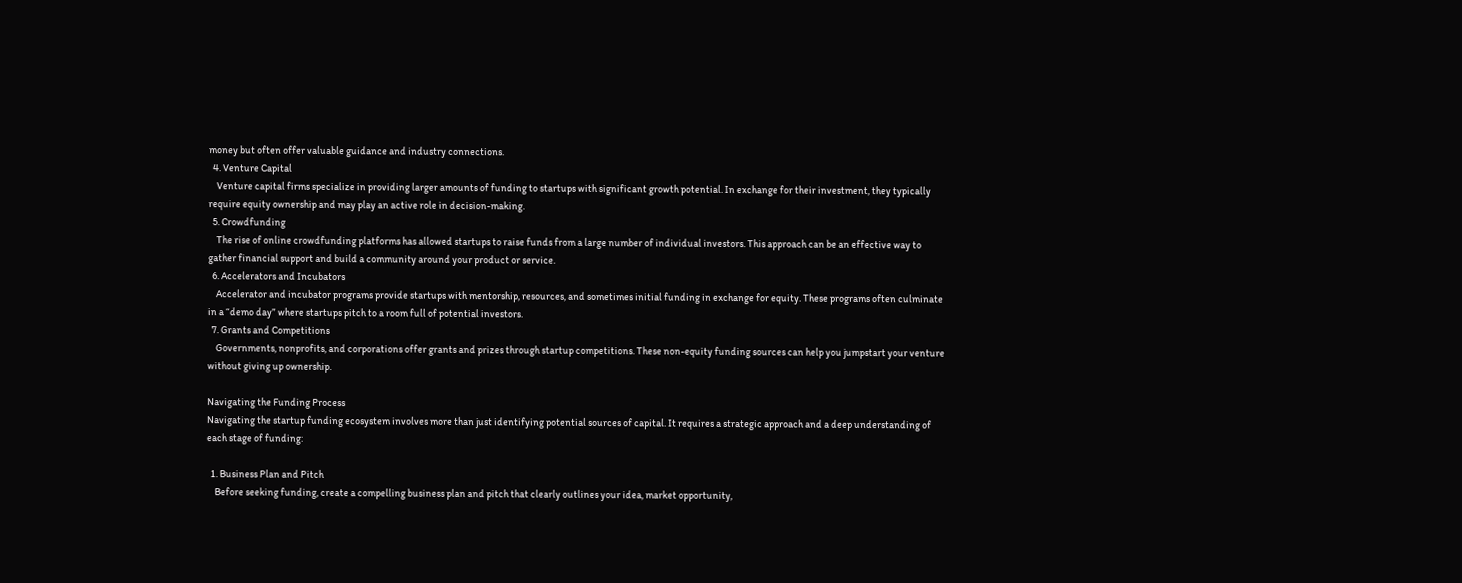money but often offer valuable guidance and industry connections.
  4. Venture Capital
    Venture capital firms specialize in providing larger amounts of funding to startups with significant growth potential. In exchange for their investment, they typically require equity ownership and may play an active role in decision-making.
  5. Crowdfunding
    The rise of online crowdfunding platforms has allowed startups to raise funds from a large number of individual investors. This approach can be an effective way to gather financial support and build a community around your product or service.
  6. Accelerators and Incubators
    Accelerator and incubator programs provide startups with mentorship, resources, and sometimes initial funding in exchange for equity. These programs often culminate in a “demo day” where startups pitch to a room full of potential investors.
  7. Grants and Competitions
    Governments, nonprofits, and corporations offer grants and prizes through startup competitions. These non-equity funding sources can help you jumpstart your venture without giving up ownership.

Navigating the Funding Process
Navigating the startup funding ecosystem involves more than just identifying potential sources of capital. It requires a strategic approach and a deep understanding of each stage of funding:

  1. Business Plan and Pitch
    Before seeking funding, create a compelling business plan and pitch that clearly outlines your idea, market opportunity,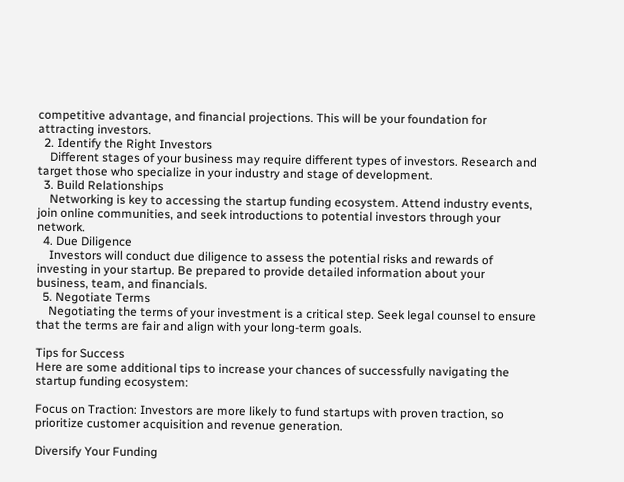competitive advantage, and financial projections. This will be your foundation for attracting investors.
  2. Identify the Right Investors
    Different stages of your business may require different types of investors. Research and target those who specialize in your industry and stage of development.
  3. Build Relationships
    Networking is key to accessing the startup funding ecosystem. Attend industry events, join online communities, and seek introductions to potential investors through your network.
  4. Due Diligence
    Investors will conduct due diligence to assess the potential risks and rewards of investing in your startup. Be prepared to provide detailed information about your business, team, and financials.
  5. Negotiate Terms
    Negotiating the terms of your investment is a critical step. Seek legal counsel to ensure that the terms are fair and align with your long-term goals.

Tips for Success
Here are some additional tips to increase your chances of successfully navigating the startup funding ecosystem:

Focus on Traction: Investors are more likely to fund startups with proven traction, so prioritize customer acquisition and revenue generation.

Diversify Your Funding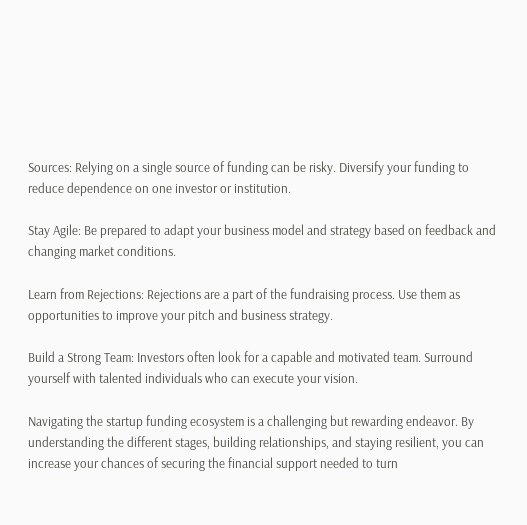Sources: Relying on a single source of funding can be risky. Diversify your funding to reduce dependence on one investor or institution.

Stay Agile: Be prepared to adapt your business model and strategy based on feedback and changing market conditions.

Learn from Rejections: Rejections are a part of the fundraising process. Use them as opportunities to improve your pitch and business strategy.

Build a Strong Team: Investors often look for a capable and motivated team. Surround yourself with talented individuals who can execute your vision.

Navigating the startup funding ecosystem is a challenging but rewarding endeavor. By understanding the different stages, building relationships, and staying resilient, you can increase your chances of securing the financial support needed to turn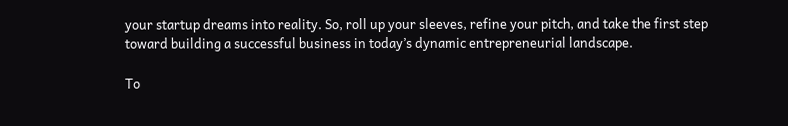your startup dreams into reality. So, roll up your sleeves, refine your pitch, and take the first step toward building a successful business in today’s dynamic entrepreneurial landscape.

To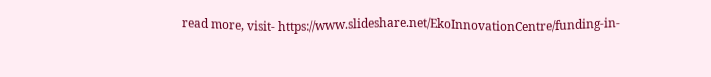read more, visit- https://www.slideshare.net/EkoInnovationCentre/funding-in-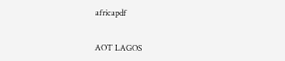africapdf


AOT LAGOS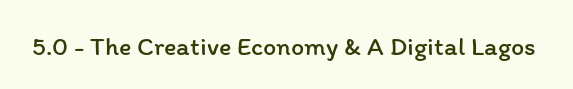5.0 - The Creative Economy & A Digital Lagos